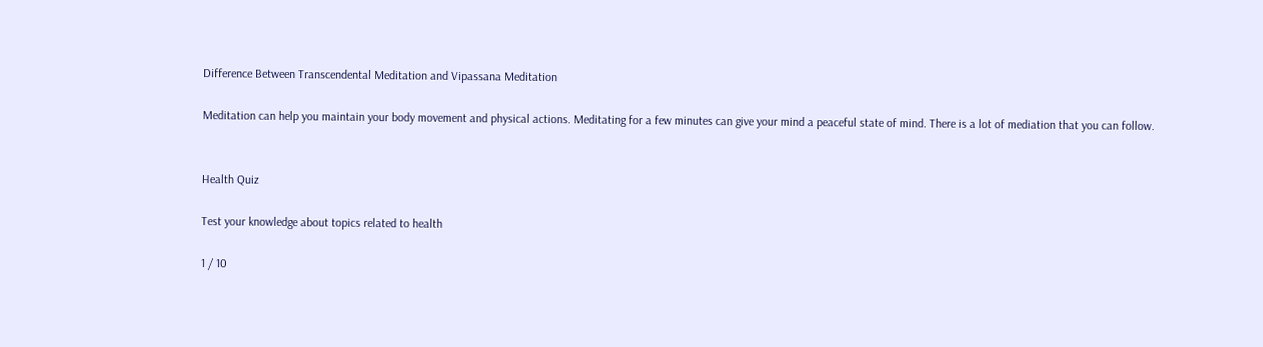Difference Between Transcendental Meditation and Vipassana Meditation

Meditation can help you maintain your body movement and physical actions. Meditating for a few minutes can give your mind a peaceful state of mind. There is a lot of mediation that you can follow.


Health Quiz

Test your knowledge about topics related to health

1 / 10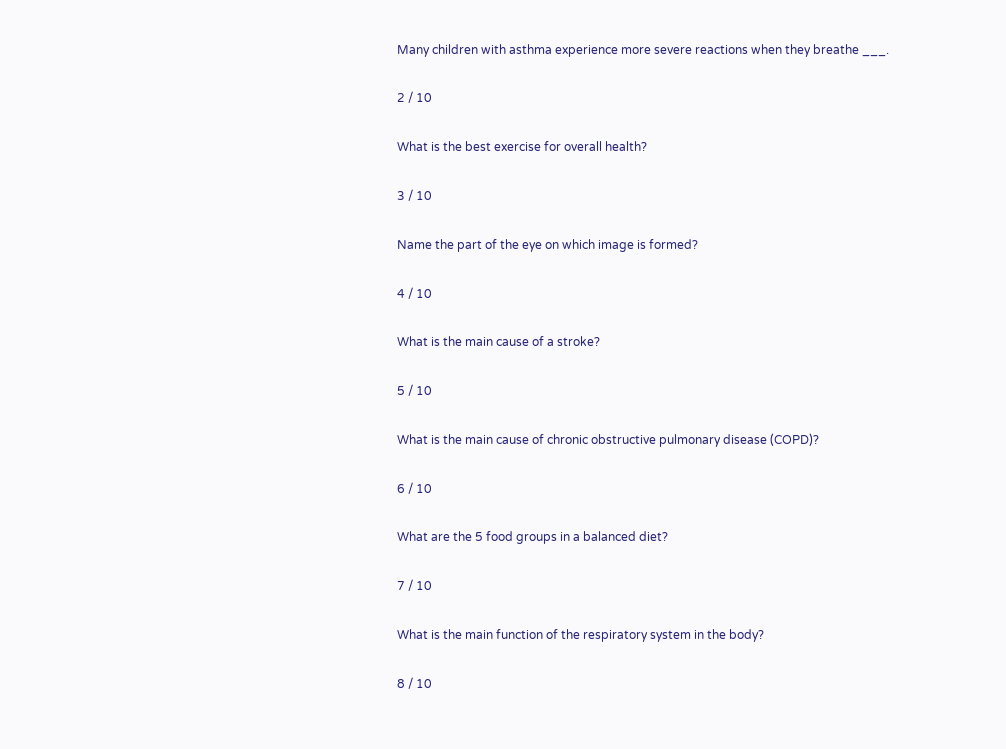Many children with asthma experience more severe reactions when they breathe ___.

2 / 10

What is the best exercise for overall health?

3 / 10

Name the part of the eye on which image is formed?

4 / 10

What is the main cause of a stroke?

5 / 10

What is the main cause of chronic obstructive pulmonary disease (COPD)?

6 / 10

What are the 5 food groups in a balanced diet?

7 / 10

What is the main function of the respiratory system in the body?

8 / 10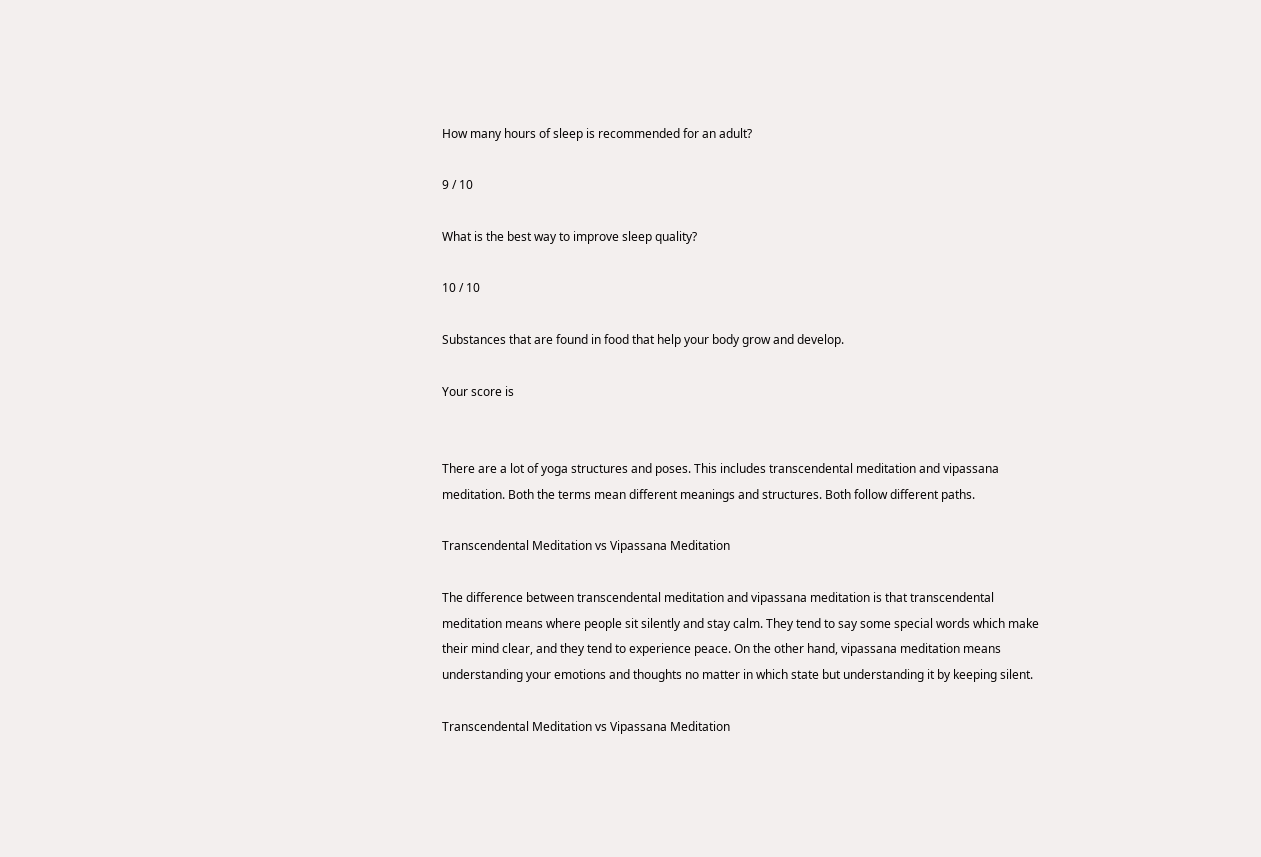How many hours of sleep is recommended for an adult?

9 / 10

What is the best way to improve sleep quality?

10 / 10

Substances that are found in food that help your body grow and develop.

Your score is


There are a lot of yoga structures and poses. This includes transcendental meditation and vipassana meditation. Both the terms mean different meanings and structures. Both follow different paths.

Transcendental Meditation vs Vipassana Meditation

The difference between transcendental meditation and vipassana meditation is that transcendental meditation means where people sit silently and stay calm. They tend to say some special words which make their mind clear, and they tend to experience peace. On the other hand, vipassana meditation means understanding your emotions and thoughts no matter in which state but understanding it by keeping silent.

Transcendental Meditation vs Vipassana Meditation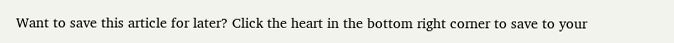Want to save this article for later? Click the heart in the bottom right corner to save to your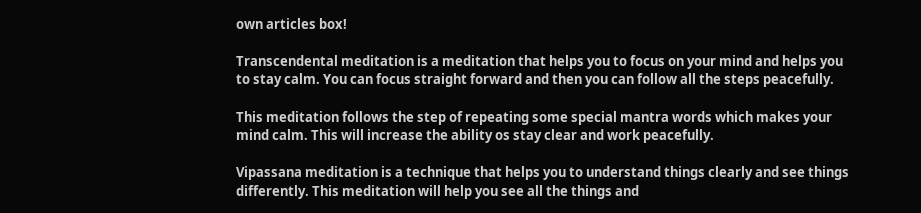own articles box!

Transcendental meditation is a meditation that helps you to focus on your mind and helps you to stay calm. You can focus straight forward and then you can follow all the steps peacefully.

This meditation follows the step of repeating some special mantra words which makes your mind calm. This will increase the ability os stay clear and work peacefully.

Vipassana meditation is a technique that helps you to understand things clearly and see things differently. This meditation will help you see all the things and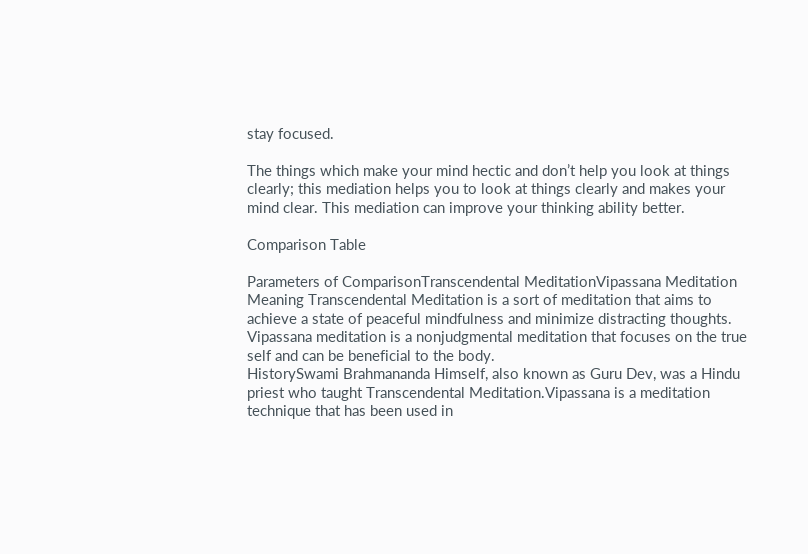stay focused.

The things which make your mind hectic and don’t help you look at things clearly; this mediation helps you to look at things clearly and makes your mind clear. This mediation can improve your thinking ability better.

Comparison Table

Parameters of ComparisonTranscendental MeditationVipassana Meditation
Meaning Transcendental Meditation is a sort of meditation that aims to achieve a state of peaceful mindfulness and minimize distracting thoughts. Vipassana meditation is a nonjudgmental meditation that focuses on the true self and can be beneficial to the body.
HistorySwami Brahmananda Himself, also known as Guru Dev, was a Hindu priest who taught Transcendental Meditation.Vipassana is a meditation technique that has been used in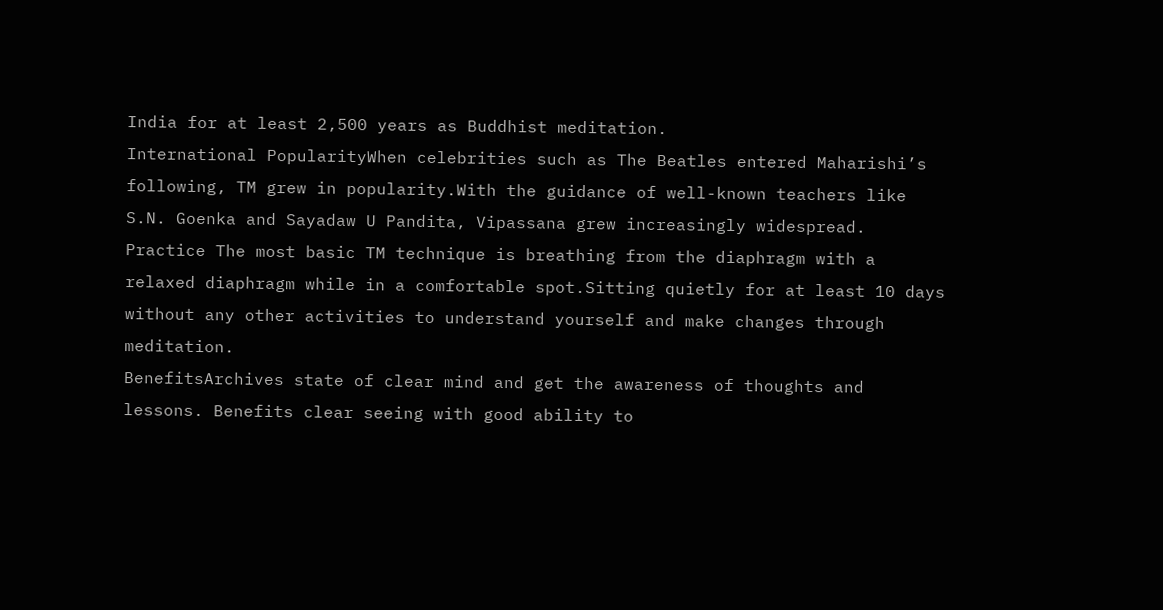India for at least 2,500 years as Buddhist meditation.
International PopularityWhen celebrities such as The Beatles entered Maharishi’s following, TM grew in popularity.With the guidance of well-known teachers like S.N. Goenka and Sayadaw U Pandita, Vipassana grew increasingly widespread.
Practice The most basic TM technique is breathing from the diaphragm with a relaxed diaphragm while in a comfortable spot.Sitting quietly for at least 10 days without any other activities to understand yourself and make changes through meditation.
BenefitsArchives state of clear mind and get the awareness of thoughts and lessons. Benefits clear seeing with good ability to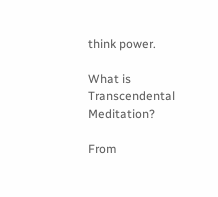think power.

What is Transcendental Meditation?

From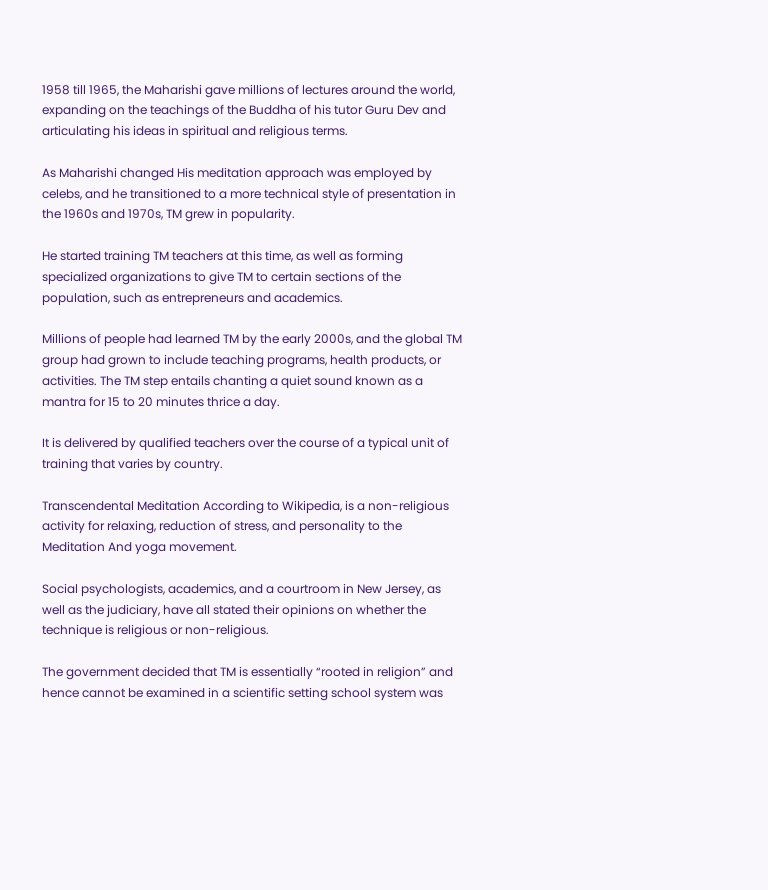1958 till 1965, the Maharishi gave millions of lectures around the world, expanding on the teachings of the Buddha of his tutor Guru Dev and articulating his ideas in spiritual and religious terms.

As Maharishi changed His meditation approach was employed by celebs, and he transitioned to a more technical style of presentation in the 1960s and 1970s, TM grew in popularity.

He started training TM teachers at this time, as well as forming specialized organizations to give TM to certain sections of the population, such as entrepreneurs and academics.

Millions of people had learned TM by the early 2000s, and the global TM group had grown to include teaching programs, health products, or activities. The TM step entails chanting a quiet sound known as a mantra for 15 to 20 minutes thrice a day.

It is delivered by qualified teachers over the course of a typical unit of training that varies by country.

Transcendental Meditation According to Wikipedia, is a non-religious activity for relaxing, reduction of stress, and personality to the Meditation And yoga movement.

Social psychologists, academics, and a courtroom in New Jersey, as well as the judiciary, have all stated their opinions on whether the technique is religious or non-religious.

The government decided that TM is essentially “rooted in religion” and hence cannot be examined in a scientific setting school system was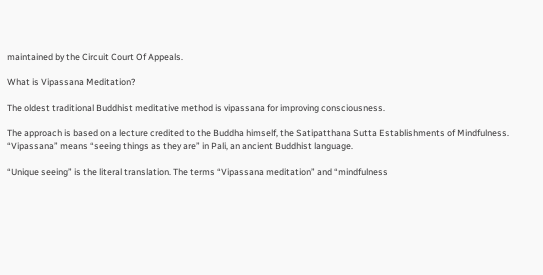maintained by the Circuit Court Of Appeals.

What is Vipassana Meditation?

The oldest traditional Buddhist meditative method is vipassana for improving consciousness.

The approach is based on a lecture credited to the Buddha himself, the Satipatthana Sutta Establishments of Mindfulness. “Vipassana” means “seeing things as they are” in Pali, an ancient Buddhist language.

“Unique seeing” is the literal translation. The terms “Vipassana meditation” and “mindfulness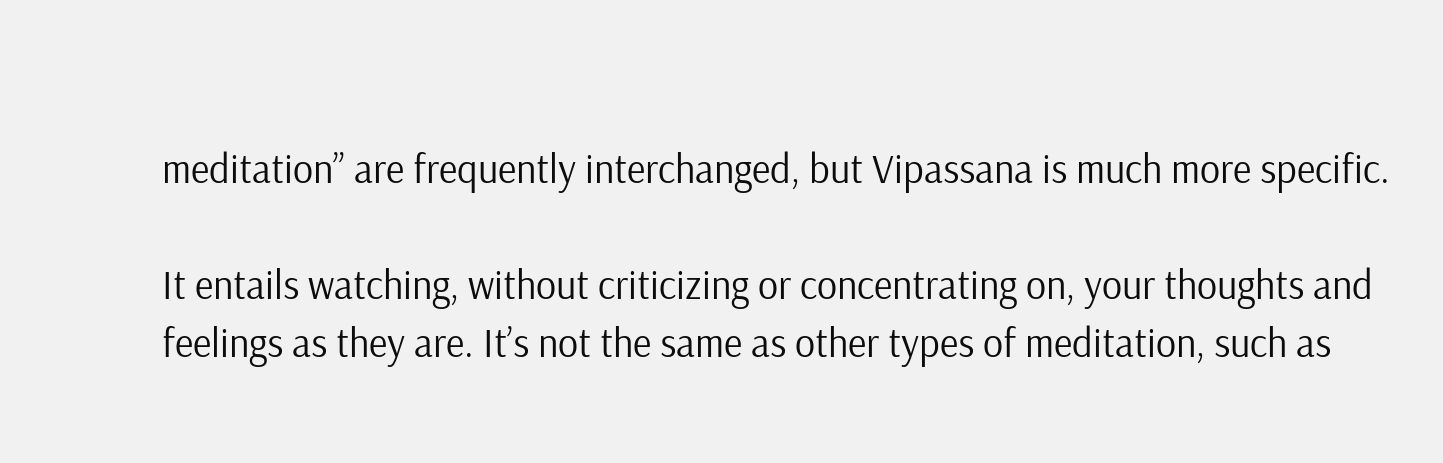meditation” are frequently interchanged, but Vipassana is much more specific.

It entails watching, without criticizing or concentrating on, your thoughts and feelings as they are. It’s not the same as other types of meditation, such as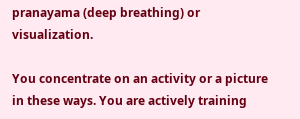pranayama (deep breathing) or visualization.

You concentrate on an activity or a picture in these ways. You are actively training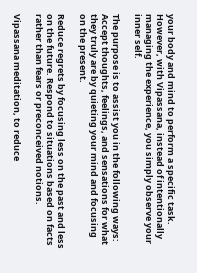your body and mind to perform a specific task. However, with Vipassana, instead of intentionally managing the experience, you simply observe your inner self.

The purpose is to assist you in the following ways: Accept thoughts, feelings, and sensations for what they truly are by quieting your mind and focusing on the present.

Reduce regrets by focusing less on the past and less on the future. Respond to situations based on facts rather than fears or preconceived notions.

Vipassana meditation, to reduce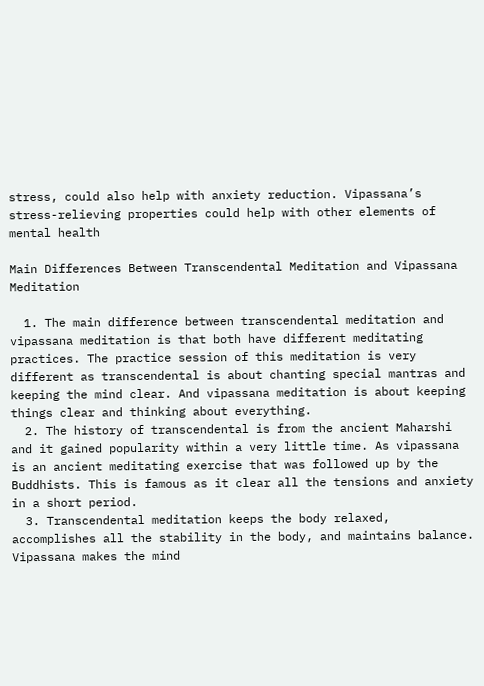stress, could also help with anxiety reduction. Vipassana’s stress-relieving properties could help with other elements of mental health

Main Differences Between Transcendental Meditation and Vipassana Meditation

  1. The main difference between transcendental meditation and vipassana meditation is that both have different meditating practices. The practice session of this meditation is very different as transcendental is about chanting special mantras and keeping the mind clear. And vipassana meditation is about keeping things clear and thinking about everything.
  2. The history of transcendental is from the ancient Maharshi and it gained popularity within a very little time. As vipassana is an ancient meditating exercise that was followed up by the Buddhists. This is famous as it clear all the tensions and anxiety in a short period.
  3. Transcendental meditation keeps the body relaxed, accomplishes all the stability in the body, and maintains balance. Vipassana makes the mind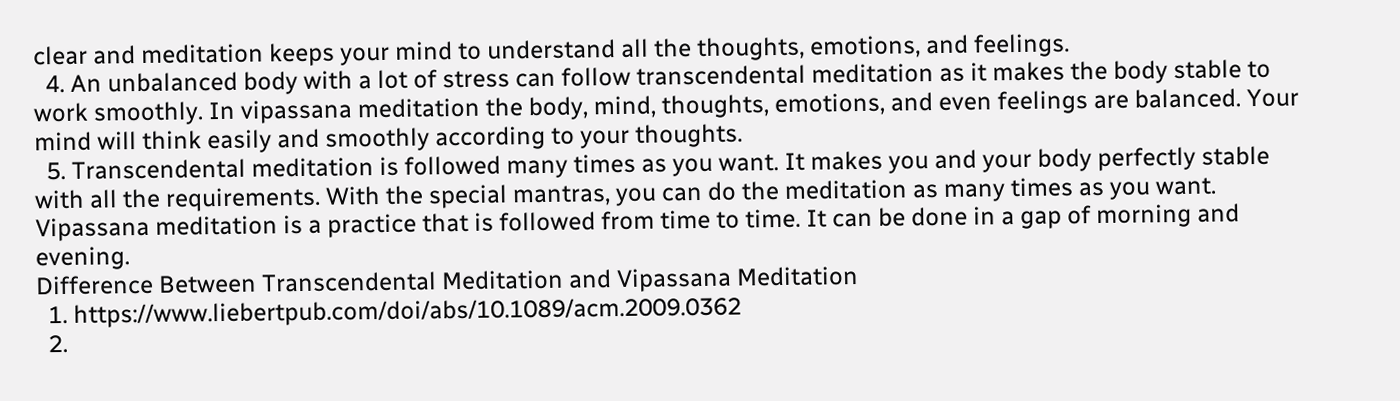clear and meditation keeps your mind to understand all the thoughts, emotions, and feelings.
  4. An unbalanced body with a lot of stress can follow transcendental meditation as it makes the body stable to work smoothly. In vipassana meditation the body, mind, thoughts, emotions, and even feelings are balanced. Your mind will think easily and smoothly according to your thoughts.
  5. Transcendental meditation is followed many times as you want. It makes you and your body perfectly stable with all the requirements. With the special mantras, you can do the meditation as many times as you want. Vipassana meditation is a practice that is followed from time to time. It can be done in a gap of morning and evening.
Difference Between Transcendental Meditation and Vipassana Meditation
  1. https://www.liebertpub.com/doi/abs/10.1089/acm.2009.0362
  2.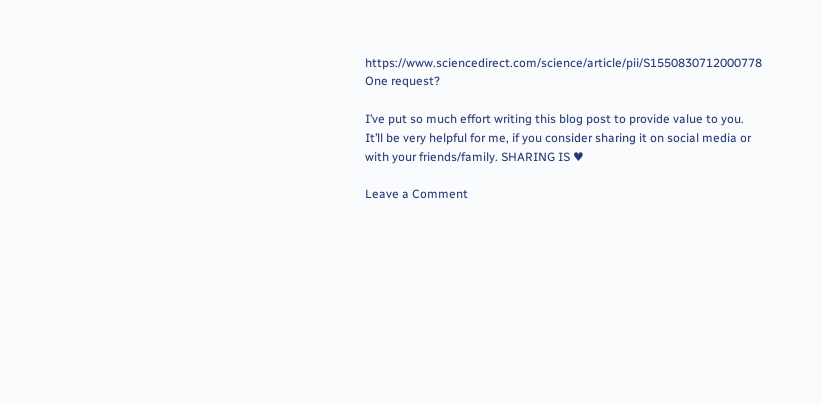https://www.sciencedirect.com/science/article/pii/S1550830712000778
One request?

I’ve put so much effort writing this blog post to provide value to you. It’ll be very helpful for me, if you consider sharing it on social media or with your friends/family. SHARING IS ♥

Leave a Comment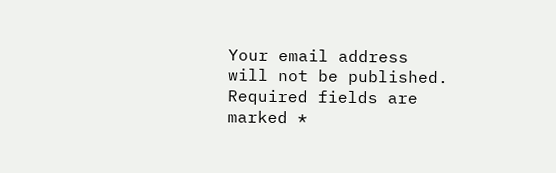Your email address will not be published. Required fields are marked *